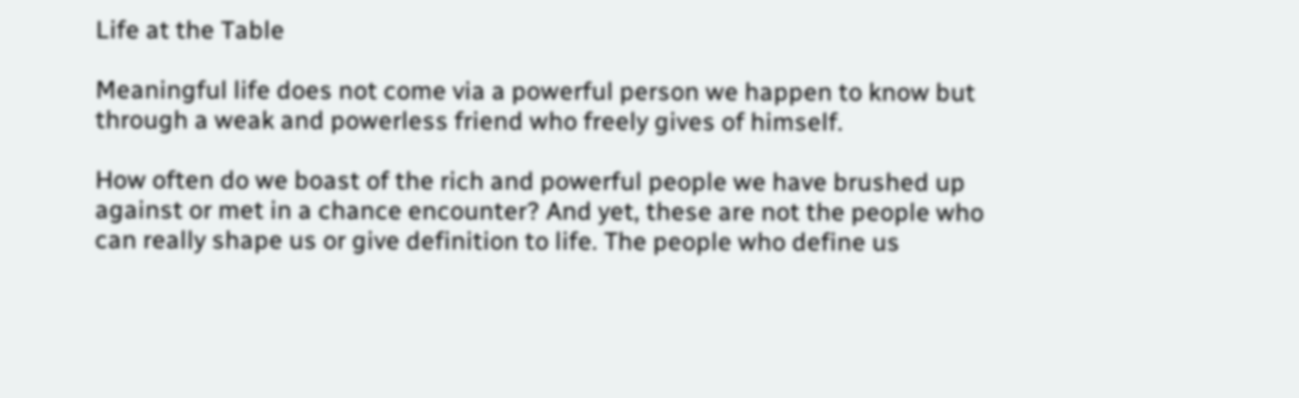Life at the Table

Meaningful life does not come via a powerful person we happen to know but through a weak and powerless friend who freely gives of himself.

How often do we boast of the rich and powerful people we have brushed up against or met in a chance encounter? And yet, these are not the people who can really shape us or give definition to life. The people who define us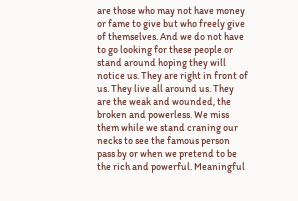are those who may not have money or fame to give but who freely give of themselves. And we do not have to go looking for these people or stand around hoping they will notice us. They are right in front of us. They live all around us. They are the weak and wounded, the broken and powerless. We miss them while we stand craning our necks to see the famous person pass by or when we pretend to be the rich and powerful. Meaningful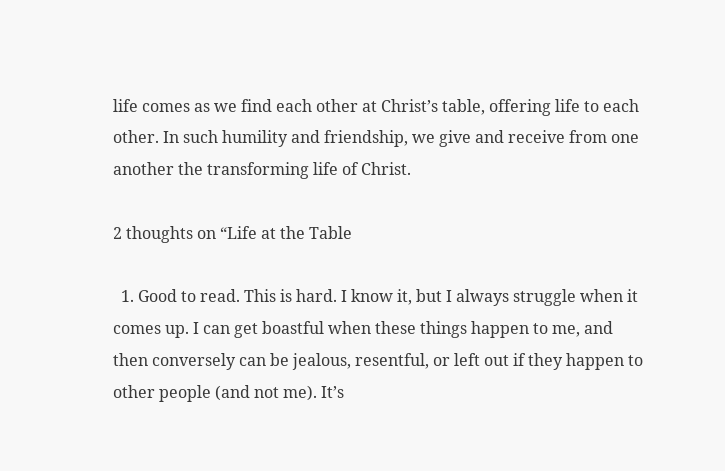life comes as we find each other at Christ’s table, offering life to each other. In such humility and friendship, we give and receive from one another the transforming life of Christ.

2 thoughts on “Life at the Table

  1. Good to read. This is hard. I know it, but I always struggle when it comes up. I can get boastful when these things happen to me, and then conversely can be jealous, resentful, or left out if they happen to other people (and not me). It’s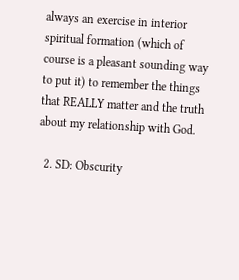always an exercise in interior spiritual formation (which of course is a pleasant sounding way to put it) to remember the things that REALLY matter and the truth about my relationship with God.

  2. SD: Obscurity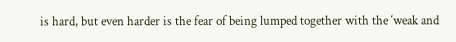is hard, but even harder is the fear of being lumped together with the ‘weak and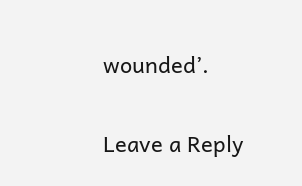wounded’.

Leave a Reply